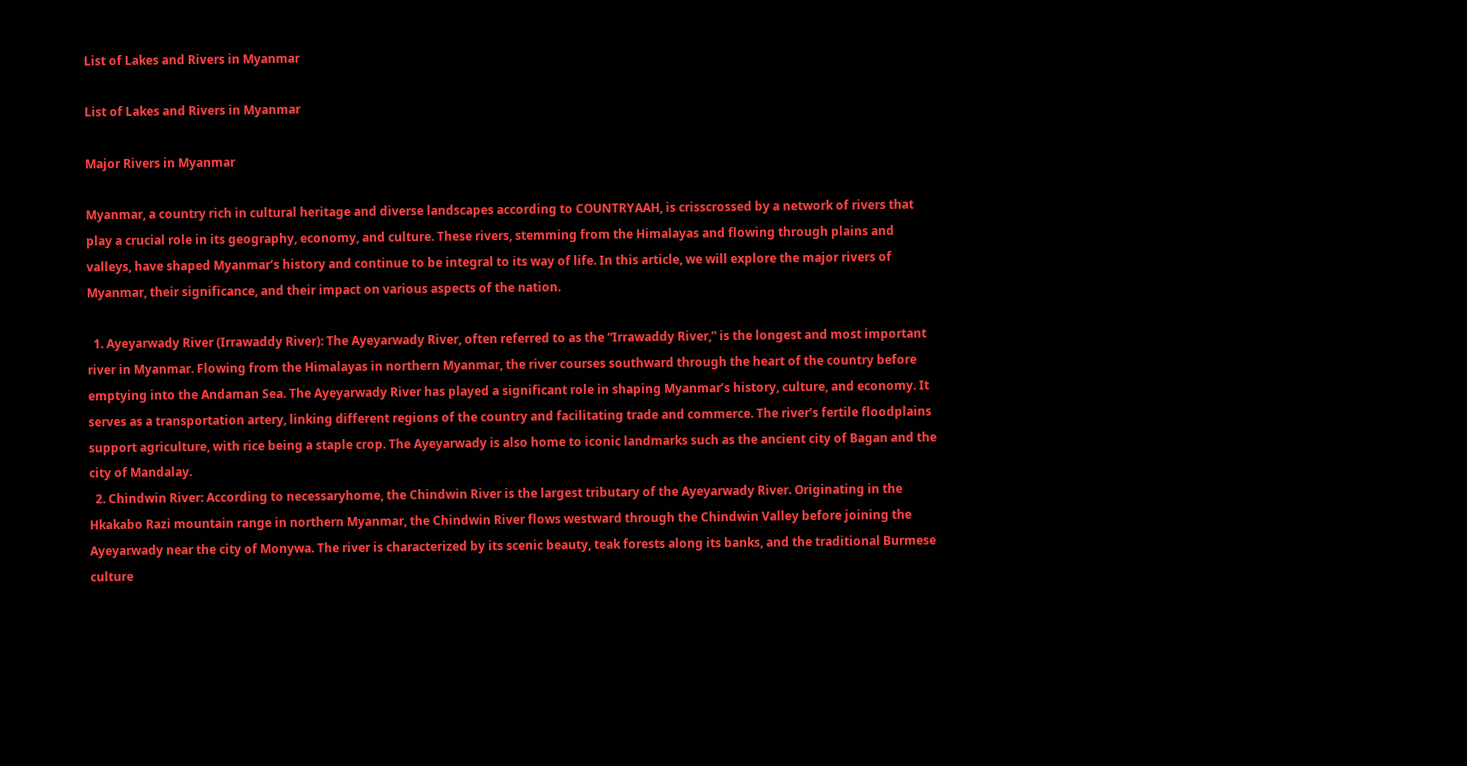List of Lakes and Rivers in Myanmar

List of Lakes and Rivers in Myanmar

Major Rivers in Myanmar

Myanmar, a country rich in cultural heritage and diverse landscapes according to COUNTRYAAH, is crisscrossed by a network of rivers that play a crucial role in its geography, economy, and culture. These rivers, stemming from the Himalayas and flowing through plains and valleys, have shaped Myanmar’s history and continue to be integral to its way of life. In this article, we will explore the major rivers of Myanmar, their significance, and their impact on various aspects of the nation.

  1. Ayeyarwady River (Irrawaddy River): The Ayeyarwady River, often referred to as the “Irrawaddy River,” is the longest and most important river in Myanmar. Flowing from the Himalayas in northern Myanmar, the river courses southward through the heart of the country before emptying into the Andaman Sea. The Ayeyarwady River has played a significant role in shaping Myanmar’s history, culture, and economy. It serves as a transportation artery, linking different regions of the country and facilitating trade and commerce. The river’s fertile floodplains support agriculture, with rice being a staple crop. The Ayeyarwady is also home to iconic landmarks such as the ancient city of Bagan and the city of Mandalay.
  2. Chindwin River: According to necessaryhome, the Chindwin River is the largest tributary of the Ayeyarwady River. Originating in the Hkakabo Razi mountain range in northern Myanmar, the Chindwin River flows westward through the Chindwin Valley before joining the Ayeyarwady near the city of Monywa. The river is characterized by its scenic beauty, teak forests along its banks, and the traditional Burmese culture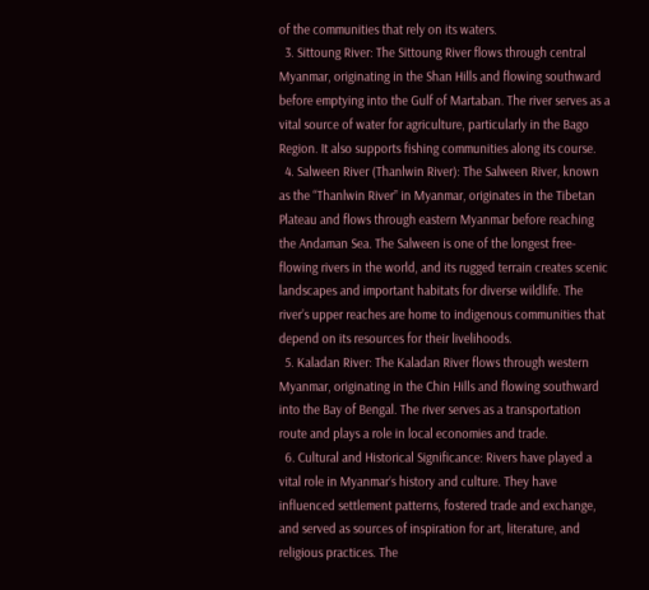of the communities that rely on its waters.
  3. Sittoung River: The Sittoung River flows through central Myanmar, originating in the Shan Hills and flowing southward before emptying into the Gulf of Martaban. The river serves as a vital source of water for agriculture, particularly in the Bago Region. It also supports fishing communities along its course.
  4. Salween River (Thanlwin River): The Salween River, known as the “Thanlwin River” in Myanmar, originates in the Tibetan Plateau and flows through eastern Myanmar before reaching the Andaman Sea. The Salween is one of the longest free-flowing rivers in the world, and its rugged terrain creates scenic landscapes and important habitats for diverse wildlife. The river’s upper reaches are home to indigenous communities that depend on its resources for their livelihoods.
  5. Kaladan River: The Kaladan River flows through western Myanmar, originating in the Chin Hills and flowing southward into the Bay of Bengal. The river serves as a transportation route and plays a role in local economies and trade.
  6. Cultural and Historical Significance: Rivers have played a vital role in Myanmar’s history and culture. They have influenced settlement patterns, fostered trade and exchange, and served as sources of inspiration for art, literature, and religious practices. The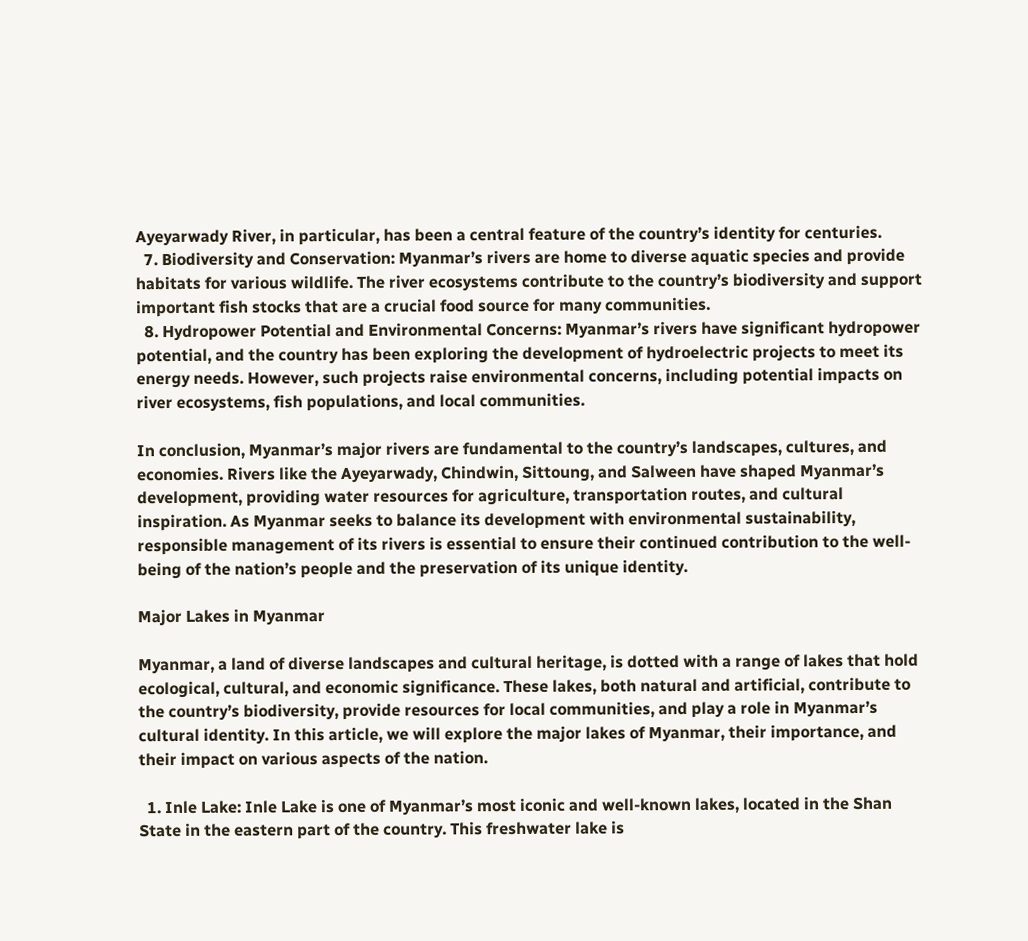Ayeyarwady River, in particular, has been a central feature of the country’s identity for centuries.
  7. Biodiversity and Conservation: Myanmar’s rivers are home to diverse aquatic species and provide habitats for various wildlife. The river ecosystems contribute to the country’s biodiversity and support important fish stocks that are a crucial food source for many communities.
  8. Hydropower Potential and Environmental Concerns: Myanmar’s rivers have significant hydropower potential, and the country has been exploring the development of hydroelectric projects to meet its energy needs. However, such projects raise environmental concerns, including potential impacts on river ecosystems, fish populations, and local communities.

In conclusion, Myanmar’s major rivers are fundamental to the country’s landscapes, cultures, and economies. Rivers like the Ayeyarwady, Chindwin, Sittoung, and Salween have shaped Myanmar’s development, providing water resources for agriculture, transportation routes, and cultural inspiration. As Myanmar seeks to balance its development with environmental sustainability, responsible management of its rivers is essential to ensure their continued contribution to the well-being of the nation’s people and the preservation of its unique identity.

Major Lakes in Myanmar

Myanmar, a land of diverse landscapes and cultural heritage, is dotted with a range of lakes that hold ecological, cultural, and economic significance. These lakes, both natural and artificial, contribute to the country’s biodiversity, provide resources for local communities, and play a role in Myanmar’s cultural identity. In this article, we will explore the major lakes of Myanmar, their importance, and their impact on various aspects of the nation.

  1. Inle Lake: Inle Lake is one of Myanmar’s most iconic and well-known lakes, located in the Shan State in the eastern part of the country. This freshwater lake is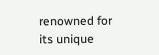renowned for its unique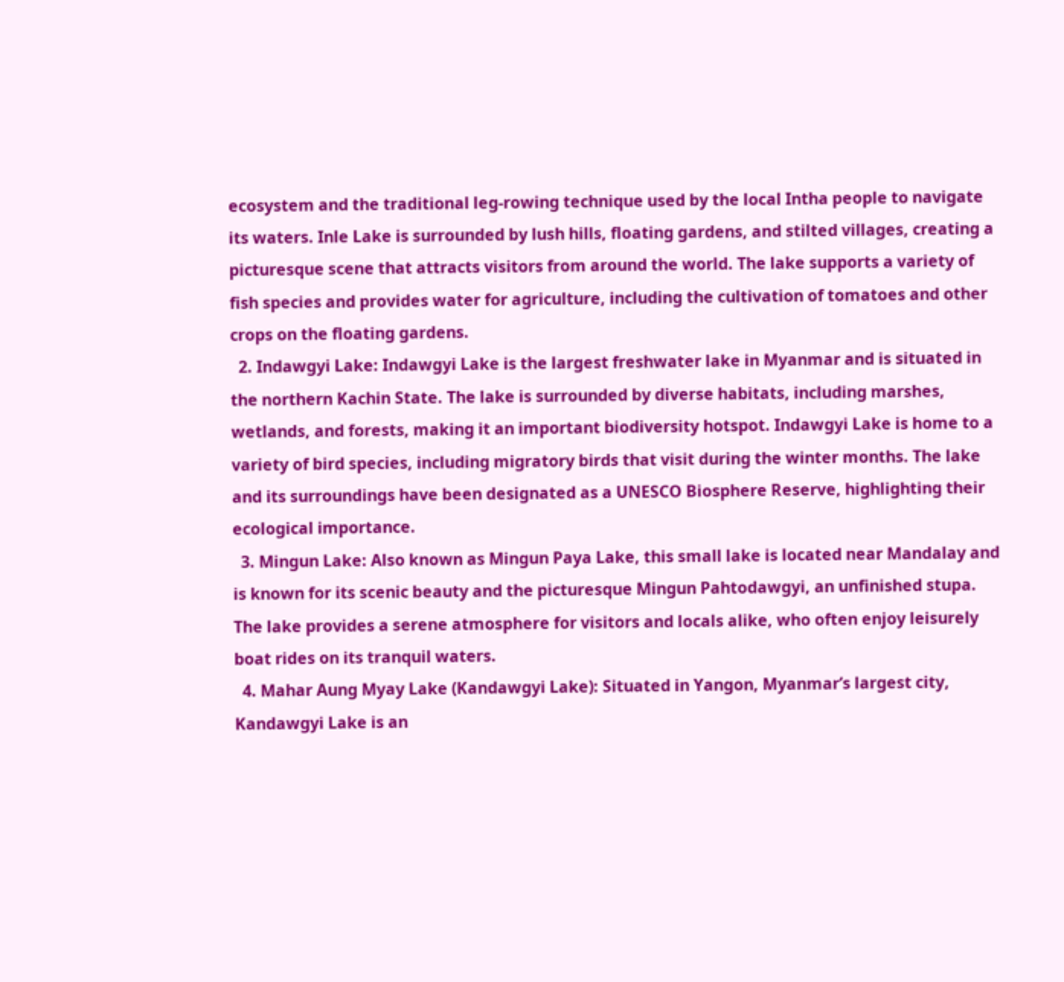ecosystem and the traditional leg-rowing technique used by the local Intha people to navigate its waters. Inle Lake is surrounded by lush hills, floating gardens, and stilted villages, creating a picturesque scene that attracts visitors from around the world. The lake supports a variety of fish species and provides water for agriculture, including the cultivation of tomatoes and other crops on the floating gardens.
  2. Indawgyi Lake: Indawgyi Lake is the largest freshwater lake in Myanmar and is situated in the northern Kachin State. The lake is surrounded by diverse habitats, including marshes, wetlands, and forests, making it an important biodiversity hotspot. Indawgyi Lake is home to a variety of bird species, including migratory birds that visit during the winter months. The lake and its surroundings have been designated as a UNESCO Biosphere Reserve, highlighting their ecological importance.
  3. Mingun Lake: Also known as Mingun Paya Lake, this small lake is located near Mandalay and is known for its scenic beauty and the picturesque Mingun Pahtodawgyi, an unfinished stupa. The lake provides a serene atmosphere for visitors and locals alike, who often enjoy leisurely boat rides on its tranquil waters.
  4. Mahar Aung Myay Lake (Kandawgyi Lake): Situated in Yangon, Myanmar’s largest city, Kandawgyi Lake is an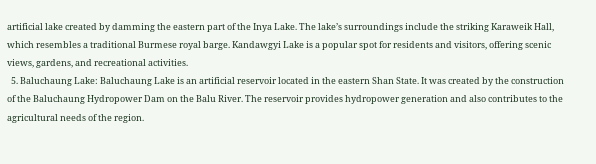artificial lake created by damming the eastern part of the Inya Lake. The lake’s surroundings include the striking Karaweik Hall, which resembles a traditional Burmese royal barge. Kandawgyi Lake is a popular spot for residents and visitors, offering scenic views, gardens, and recreational activities.
  5. Baluchaung Lake: Baluchaung Lake is an artificial reservoir located in the eastern Shan State. It was created by the construction of the Baluchaung Hydropower Dam on the Balu River. The reservoir provides hydropower generation and also contributes to the agricultural needs of the region.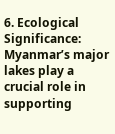6. Ecological Significance: Myanmar’s major lakes play a crucial role in supporting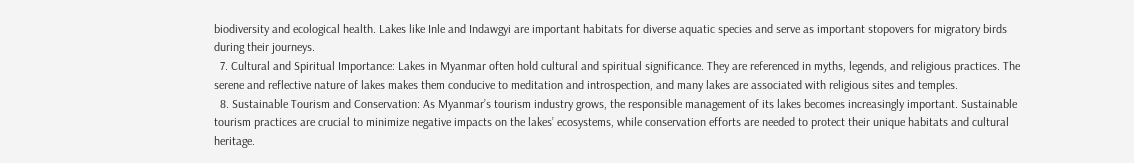biodiversity and ecological health. Lakes like Inle and Indawgyi are important habitats for diverse aquatic species and serve as important stopovers for migratory birds during their journeys.
  7. Cultural and Spiritual Importance: Lakes in Myanmar often hold cultural and spiritual significance. They are referenced in myths, legends, and religious practices. The serene and reflective nature of lakes makes them conducive to meditation and introspection, and many lakes are associated with religious sites and temples.
  8. Sustainable Tourism and Conservation: As Myanmar’s tourism industry grows, the responsible management of its lakes becomes increasingly important. Sustainable tourism practices are crucial to minimize negative impacts on the lakes’ ecosystems, while conservation efforts are needed to protect their unique habitats and cultural heritage.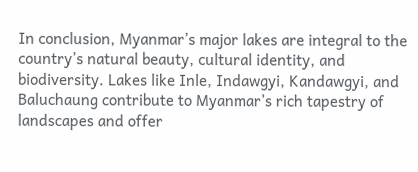In conclusion, Myanmar’s major lakes are integral to the country’s natural beauty, cultural identity, and biodiversity. Lakes like Inle, Indawgyi, Kandawgyi, and Baluchaung contribute to Myanmar’s rich tapestry of landscapes and offer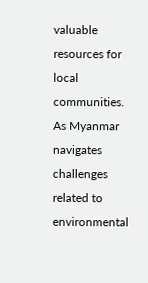valuable resources for local communities. As Myanmar navigates challenges related to environmental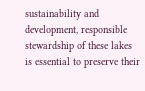sustainability and development, responsible stewardship of these lakes is essential to preserve their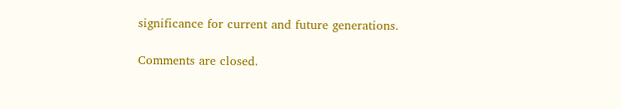significance for current and future generations.

Comments are closed.